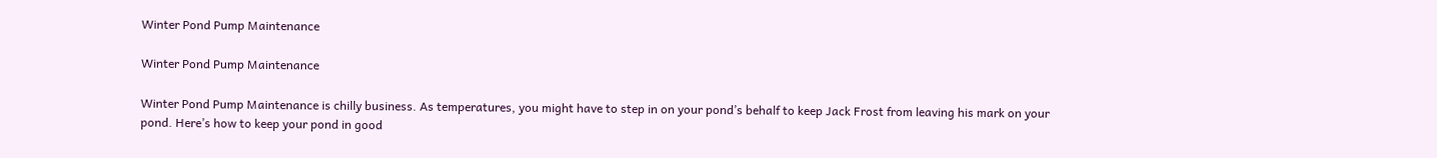Winter Pond Pump Maintenance

Winter Pond Pump Maintenance

Winter Pond Pump Maintenance is chilly business. As temperatures, you might have to step in on your pond’s behalf to keep Jack Frost from leaving his mark on your pond. Here’s how to keep your pond in good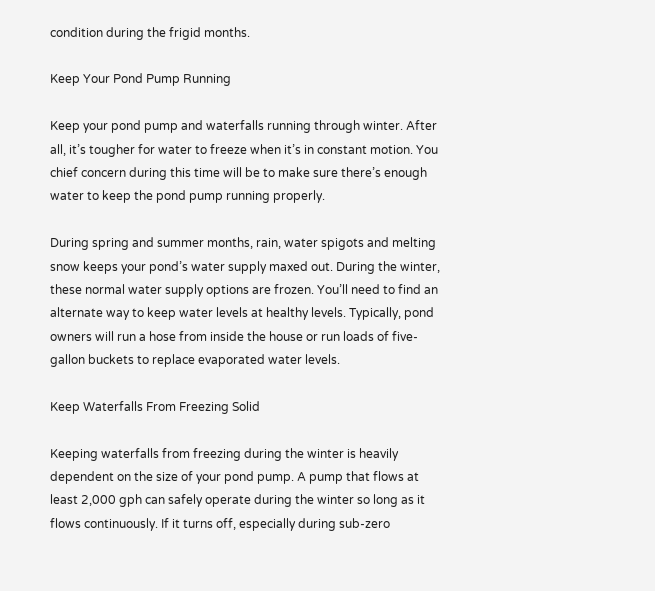condition during the frigid months.

Keep Your Pond Pump Running

Keep your pond pump and waterfalls running through winter. After all, it’s tougher for water to freeze when it’s in constant motion. You chief concern during this time will be to make sure there’s enough water to keep the pond pump running properly.

During spring and summer months, rain, water spigots and melting snow keeps your pond’s water supply maxed out. During the winter, these normal water supply options are frozen. You’ll need to find an alternate way to keep water levels at healthy levels. Typically, pond owners will run a hose from inside the house or run loads of five-gallon buckets to replace evaporated water levels.

Keep Waterfalls From Freezing Solid

Keeping waterfalls from freezing during the winter is heavily dependent on the size of your pond pump. A pump that flows at least 2,000 gph can safely operate during the winter so long as it flows continuously. If it turns off, especially during sub-zero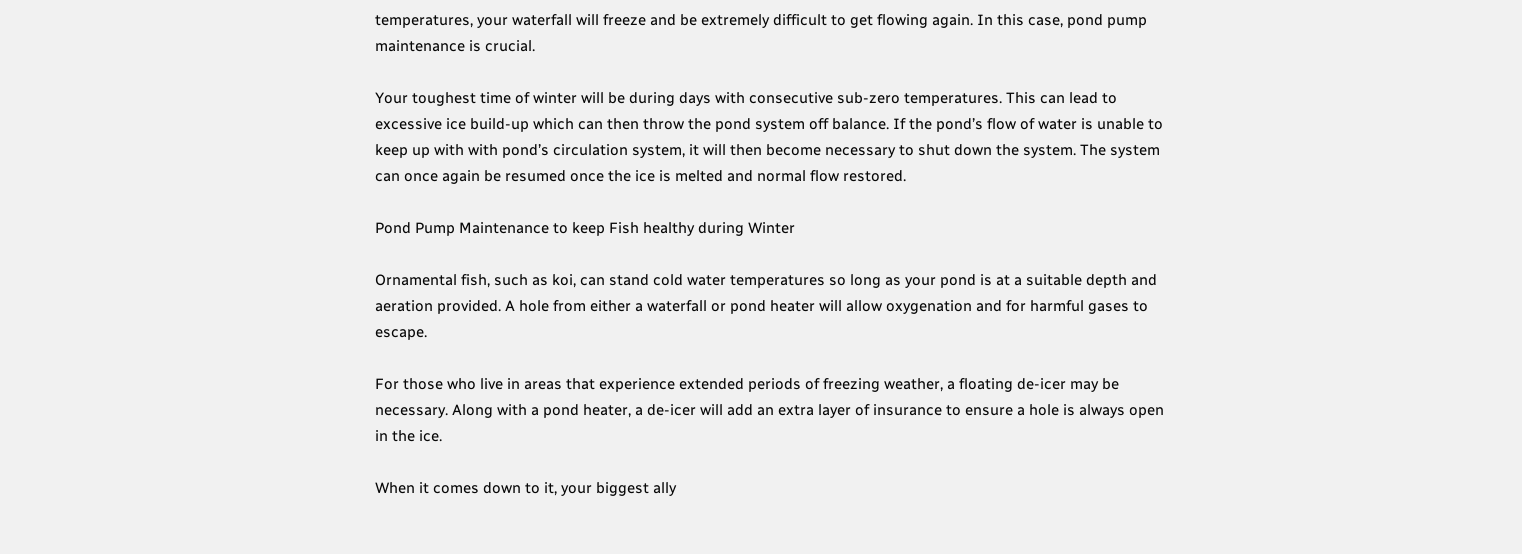temperatures, your waterfall will freeze and be extremely difficult to get flowing again. In this case, pond pump maintenance is crucial.

Your toughest time of winter will be during days with consecutive sub-zero temperatures. This can lead to excessive ice build-up which can then throw the pond system off balance. If the pond’s flow of water is unable to keep up with with pond’s circulation system, it will then become necessary to shut down the system. The system can once again be resumed once the ice is melted and normal flow restored.

Pond Pump Maintenance to keep Fish healthy during Winter

Ornamental fish, such as koi, can stand cold water temperatures so long as your pond is at a suitable depth and aeration provided. A hole from either a waterfall or pond heater will allow oxygenation and for harmful gases to escape.

For those who live in areas that experience extended periods of freezing weather, a floating de-icer may be necessary. Along with a pond heater, a de-icer will add an extra layer of insurance to ensure a hole is always open in the ice.

When it comes down to it, your biggest ally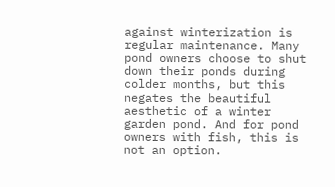against winterization is regular maintenance. Many pond owners choose to shut down their ponds during colder months, but this negates the beautiful aesthetic of a winter garden pond. And for pond owners with fish, this is not an option.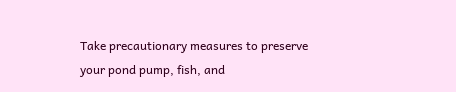Take precautionary measures to preserve your pond pump, fish, and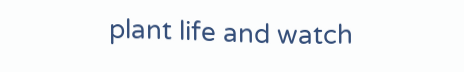plant life and watch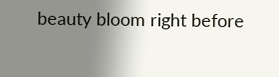beauty bloom right before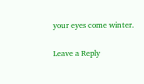your eyes come winter.

Leave a Reply